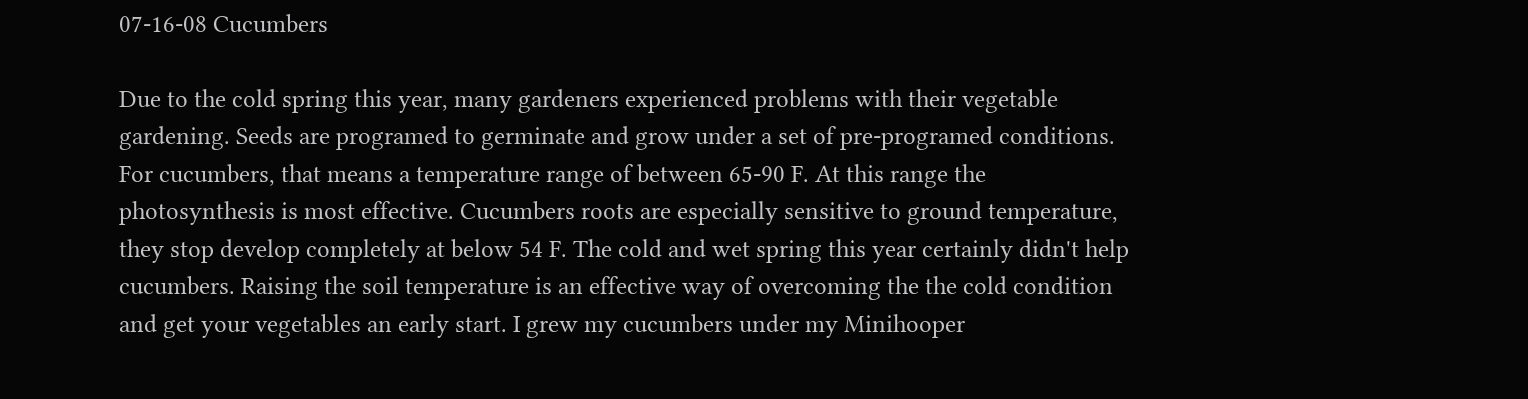07-16-08 Cucumbers

Due to the cold spring this year, many gardeners experienced problems with their vegetable gardening. Seeds are programed to germinate and grow under a set of pre-programed conditions. For cucumbers, that means a temperature range of between 65-90 F. At this range the photosynthesis is most effective. Cucumbers roots are especially sensitive to ground temperature, they stop develop completely at below 54 F. The cold and wet spring this year certainly didn't help cucumbers. Raising the soil temperature is an effective way of overcoming the the cold condition and get your vegetables an early start. I grew my cucumbers under my Minihooper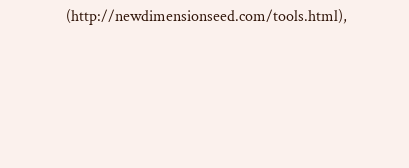(http://newdimensionseed.com/tools.html),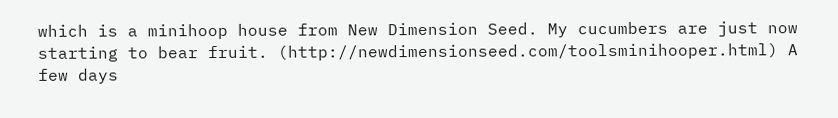which is a minihoop house from New Dimension Seed. My cucumbers are just now starting to bear fruit. (http://newdimensionseed.com/toolsminihooper.html) A few days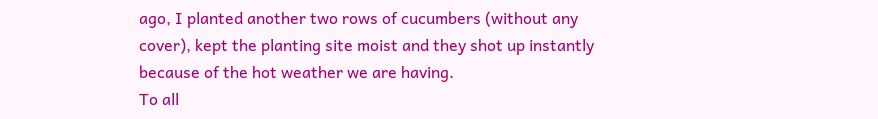ago, I planted another two rows of cucumbers (without any cover), kept the planting site moist and they shot up instantly because of the hot weather we are having.
To all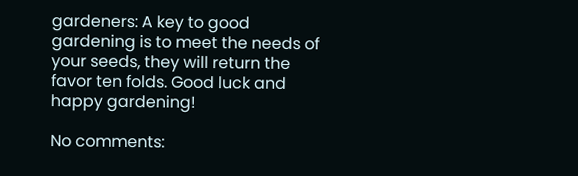gardeners: A key to good gardening is to meet the needs of your seeds, they will return the favor ten folds. Good luck and happy gardening!

No comments: